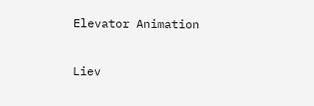Elevator Animation

Liev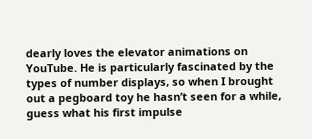dearly loves the elevator animations on YouTube. He is particularly fascinated by the types of number displays, so when I brought out a pegboard toy he hasn’t seen for a while, guess what his first impulse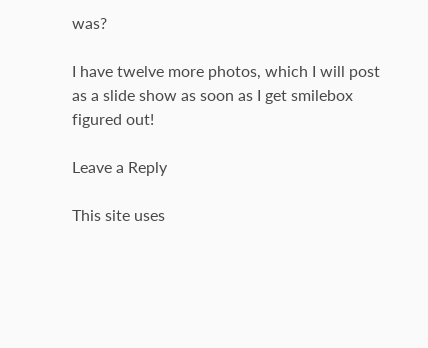was?

I have twelve more photos, which I will post as a slide show as soon as I get smilebox figured out!

Leave a Reply

This site uses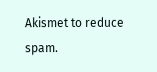Akismet to reduce spam.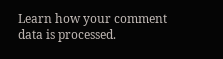Learn how your comment data is processed.